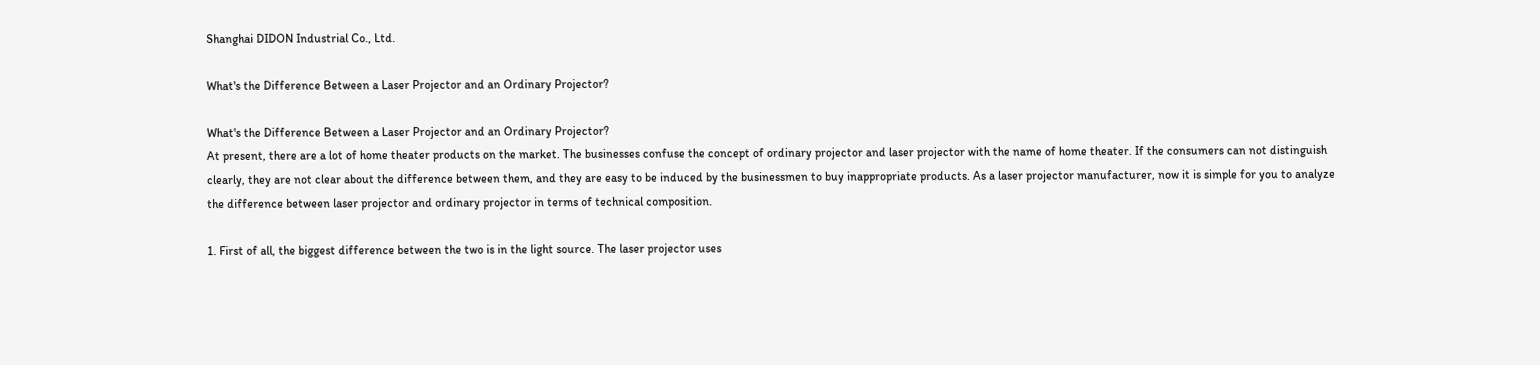Shanghai DIDON Industrial Co., Ltd.

What's the Difference Between a Laser Projector and an Ordinary Projector?

What's the Difference Between a Laser Projector and an Ordinary Projector?
At present, there are a lot of home theater products on the market. The businesses confuse the concept of ordinary projector and laser projector with the name of home theater. If the consumers can not distinguish clearly, they are not clear about the difference between them, and they are easy to be induced by the businessmen to buy inappropriate products. As a laser projector manufacturer, now it is simple for you to analyze the difference between laser projector and ordinary projector in terms of technical composition.

1. First of all, the biggest difference between the two is in the light source. The laser projector uses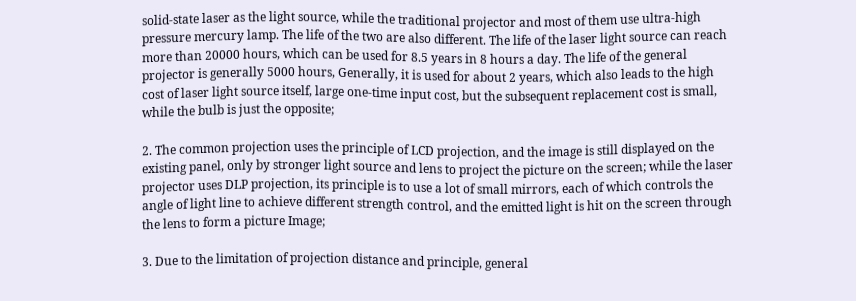solid-state laser as the light source, while the traditional projector and most of them use ultra-high pressure mercury lamp. The life of the two are also different. The life of the laser light source can reach more than 20000 hours, which can be used for 8.5 years in 8 hours a day. The life of the general projector is generally 5000 hours, Generally, it is used for about 2 years, which also leads to the high cost of laser light source itself, large one-time input cost, but the subsequent replacement cost is small, while the bulb is just the opposite;

2. The common projection uses the principle of LCD projection, and the image is still displayed on the existing panel, only by stronger light source and lens to project the picture on the screen; while the laser projector uses DLP projection, its principle is to use a lot of small mirrors, each of which controls the angle of light line to achieve different strength control, and the emitted light is hit on the screen through the lens to form a picture Image;

3. Due to the limitation of projection distance and principle, general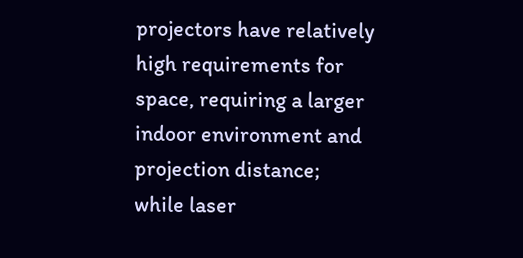projectors have relatively high requirements for space, requiring a larger indoor environment and projection distance; while laser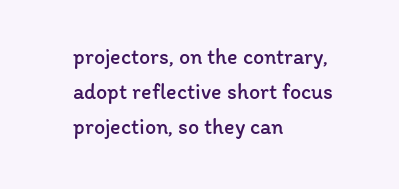projectors, on the contrary, adopt reflective short focus projection, so they can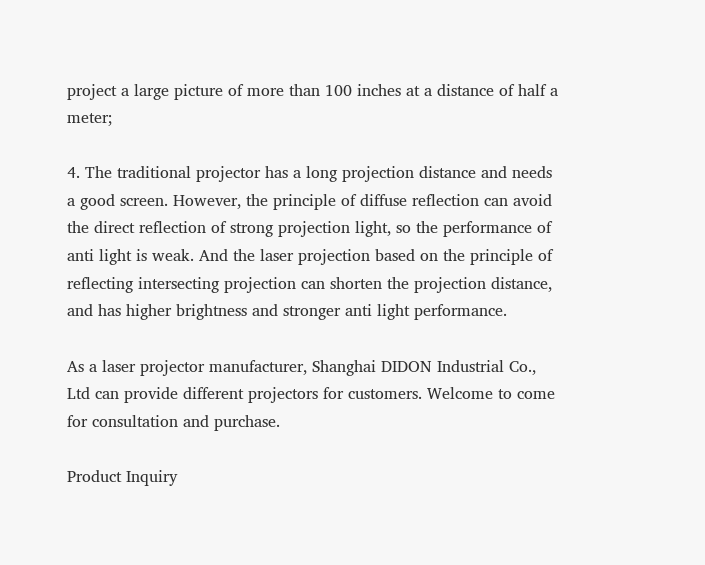project a large picture of more than 100 inches at a distance of half a meter;

4. The traditional projector has a long projection distance and needs a good screen. However, the principle of diffuse reflection can avoid the direct reflection of strong projection light, so the performance of anti light is weak. And the laser projection based on the principle of reflecting intersecting projection can shorten the projection distance, and has higher brightness and stronger anti light performance.

As a laser projector manufacturer, Shanghai DIDON Industrial Co., Ltd can provide different projectors for customers. Welcome to come for consultation and purchase.

Product Inquiry